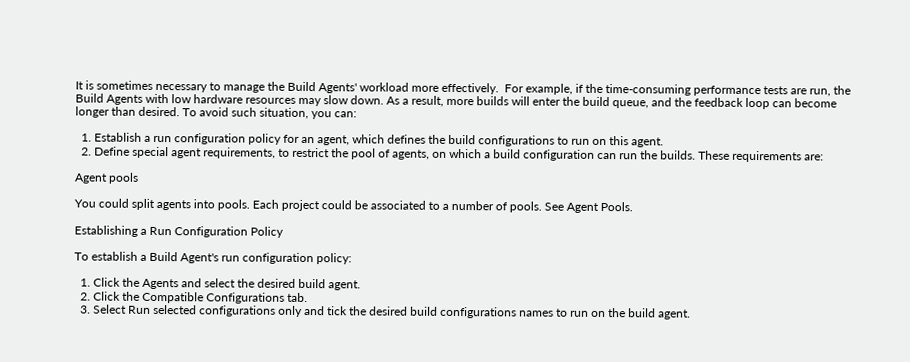It is sometimes necessary to manage the Build Agents' workload more effectively.  For example, if the time-consuming performance tests are run, the Build Agents with low hardware resources may slow down. As a result, more builds will enter the build queue, and the feedback loop can become longer than desired. To avoid such situation, you can:

  1. Establish a run configuration policy for an agent, which defines the build configurations to run on this agent.
  2. Define special agent requirements, to restrict the pool of agents, on which a build configuration can run the builds. These requirements are:

Agent pools

You could split agents into pools. Each project could be associated to a number of pools. See Agent Pools.

Establishing a Run Configuration Policy

To establish a Build Agent's run configuration policy:

  1. Click the Agents and select the desired build agent.
  2. Click the Compatible Configurations tab.
  3. Select Run selected configurations only and tick the desired build configurations names to run on the build agent.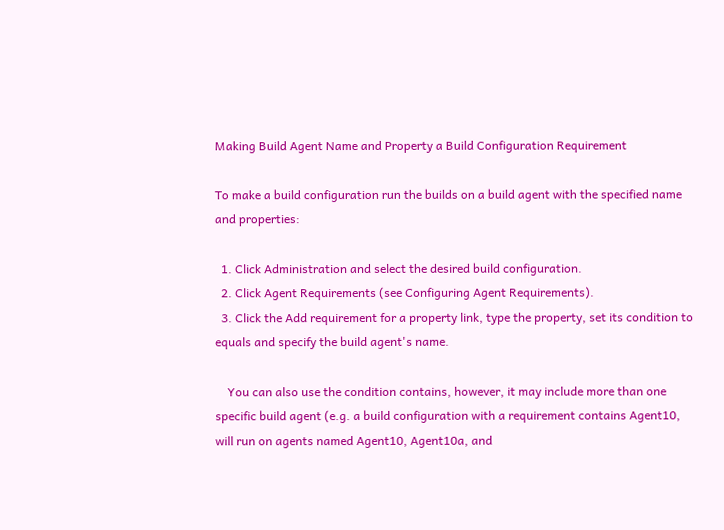Making Build Agent Name and Property a Build Configuration Requirement

To make a build configuration run the builds on a build agent with the specified name and properties:

  1. Click Administration and select the desired build configuration.
  2. Click Agent Requirements (see Configuring Agent Requirements).
  3. Click the Add requirement for a property link, type the property, set its condition to equals and specify the build agent's name.

    You can also use the condition contains, however, it may include more than one specific build agent (e.g. a build configuration with a requirement contains Agent10, will run on agents named Agent10, Agent10a, and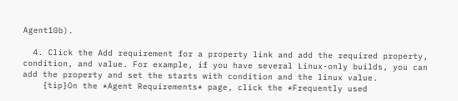Agent10b).

  4. Click the Add requirement for a property link and add the required property, condition, and value. For example, if you have several Linux-only builds, you can add the property and set the starts with condition and the linux value.
    {tip}On the *Agent Requirements* page, click the *Frequently used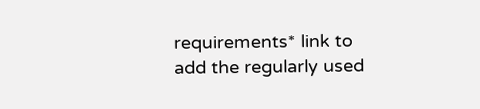requirements* link to add the regularly used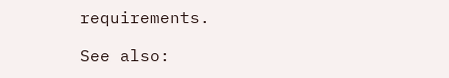requirements.

See also: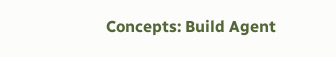Concepts: Build Agent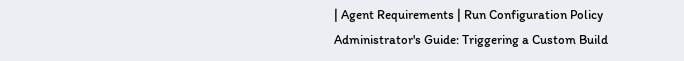| Agent Requirements | Run Configuration Policy
Administrator's Guide: Triggering a Custom Build